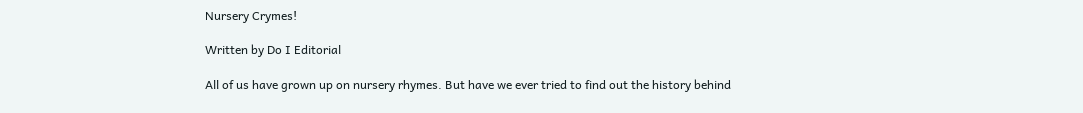Nursery Crymes!

Written by Do I Editorial

All of us have grown up on nursery rhymes. But have we ever tried to find out the history behind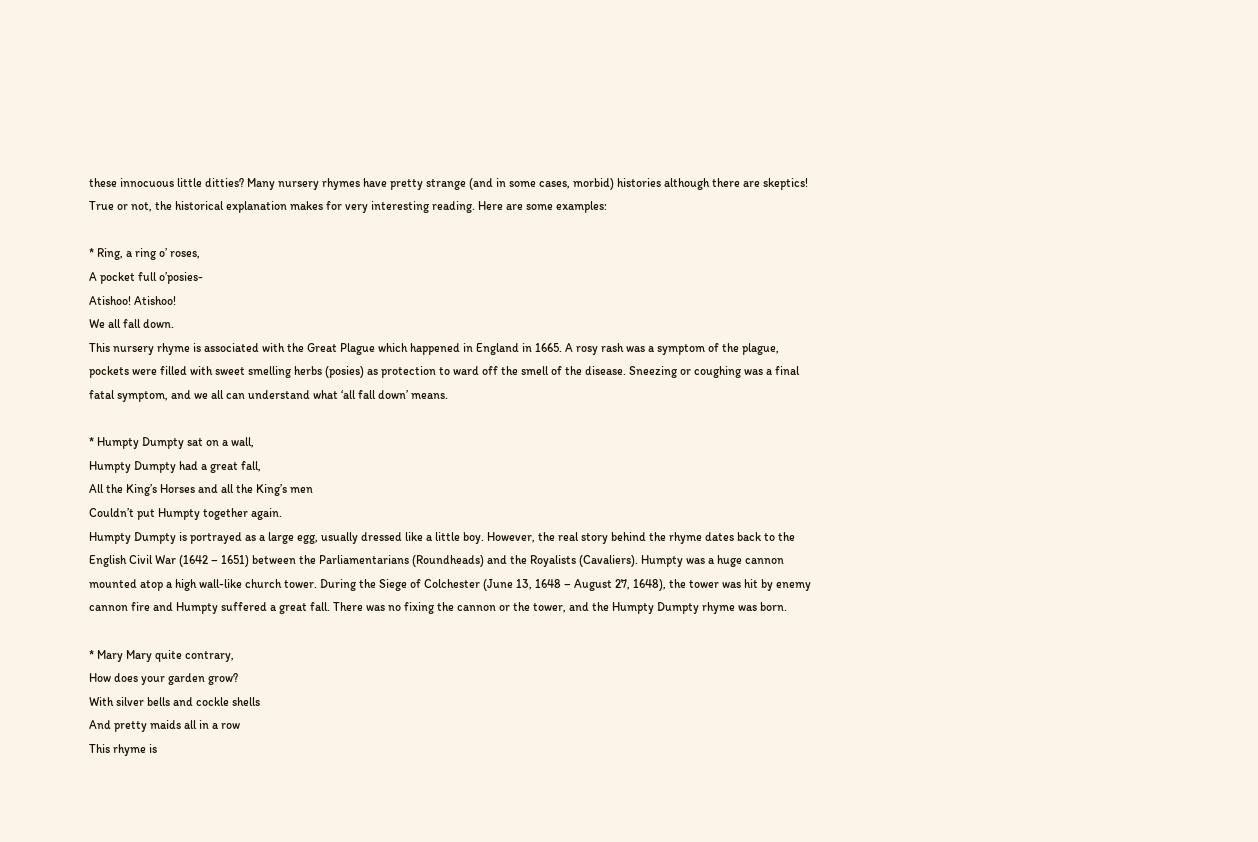these innocuous little ditties? Many nursery rhymes have pretty strange (and in some cases, morbid) histories although there are skeptics! True or not, the historical explanation makes for very interesting reading. Here are some examples:

* Ring, a ring o’ roses,
A pocket full o’posies-
Atishoo! Atishoo!
We all fall down.
This nursery rhyme is associated with the Great Plague which happened in England in 1665. A rosy rash was a symptom of the plague, pockets were filled with sweet smelling herbs (posies) as protection to ward off the smell of the disease. Sneezing or coughing was a final fatal symptom, and we all can understand what ‘all fall down’ means.

* Humpty Dumpty sat on a wall,
Humpty Dumpty had a great fall,
All the King’s Horses and all the King’s men
Couldn’t put Humpty together again.
Humpty Dumpty is portrayed as a large egg, usually dressed like a little boy. However, the real story behind the rhyme dates back to the English Civil War (1642 – 1651) between the Parliamentarians (Roundheads) and the Royalists (Cavaliers). Humpty was a huge cannon mounted atop a high wall-like church tower. During the Siege of Colchester (June 13, 1648 – August 27, 1648), the tower was hit by enemy cannon fire and Humpty suffered a great fall. There was no fixing the cannon or the tower, and the Humpty Dumpty rhyme was born.

* Mary Mary quite contrary,
How does your garden grow?
With silver bells and cockle shells
And pretty maids all in a row
This rhyme is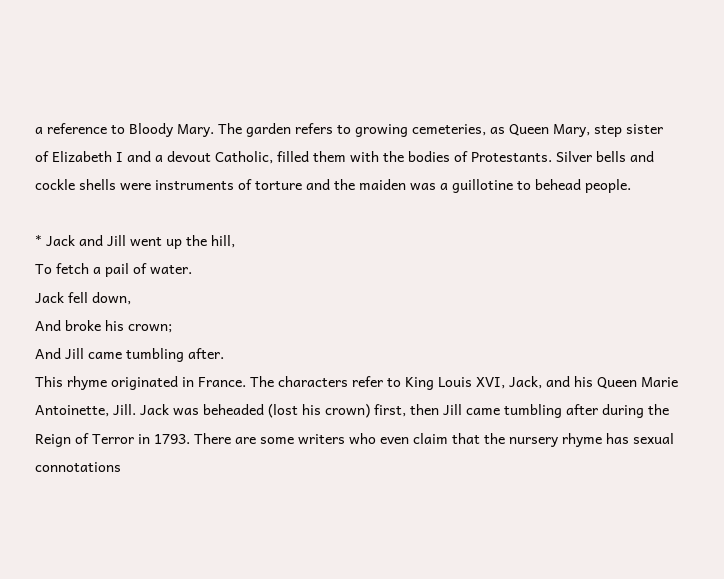a reference to Bloody Mary. The garden refers to growing cemeteries, as Queen Mary, step sister of Elizabeth I and a devout Catholic, filled them with the bodies of Protestants. Silver bells and cockle shells were instruments of torture and the maiden was a guillotine to behead people.

* Jack and Jill went up the hill,
To fetch a pail of water.
Jack fell down,
And broke his crown;
And Jill came tumbling after.
This rhyme originated in France. The characters refer to King Louis XVI, Jack, and his Queen Marie Antoinette, Jill. Jack was beheaded (lost his crown) first, then Jill came tumbling after during the Reign of Terror in 1793. There are some writers who even claim that the nursery rhyme has sexual connotations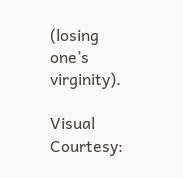(losing one’s virginity).

Visual Courtesy: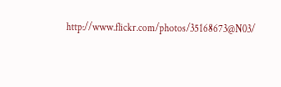http://www.flickr.com/photos/35168673@N03/